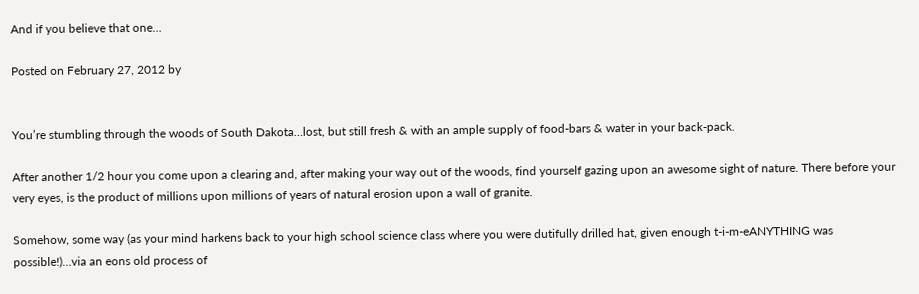And if you believe that one…

Posted on February 27, 2012 by


You’re stumbling through the woods of South Dakota…lost, but still fresh & with an ample supply of food-bars & water in your back-pack.

After another 1/2 hour you come upon a clearing and, after making your way out of the woods, find yourself gazing upon an awesome sight of nature. There before your very eyes, is the product of millions upon millions of years of natural erosion upon a wall of granite.

Somehow, some way (as your mind harkens back to your high school science class where you were dutifully drilled hat, given enough t-i-m-eANYTHING was possible!)…via an eons old process of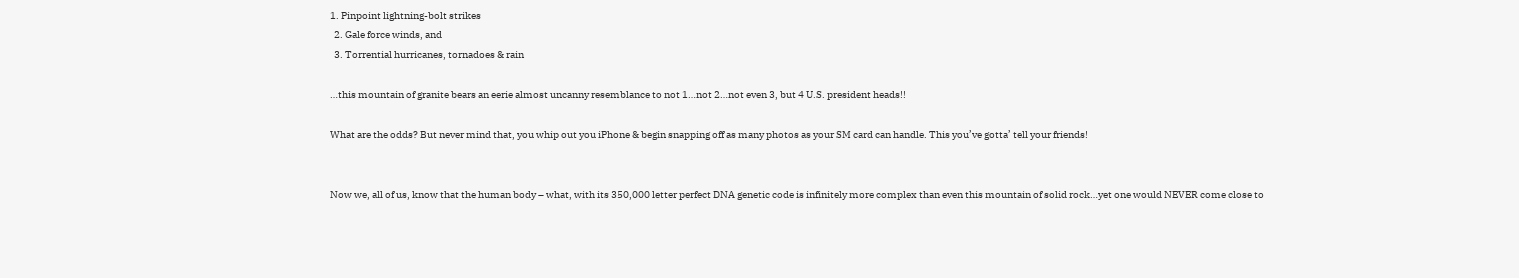1. Pinpoint lightning-bolt strikes
  2. Gale force winds, and
  3. Torrential hurricanes, tornadoes & rain

…this mountain of granite bears an eerie almost uncanny resemblance to not 1…not 2…not even 3, but 4 U.S. president heads!!

What are the odds? But never mind that, you whip out you iPhone & begin snapping off as many photos as your SM card can handle. This you’ve gotta’ tell your friends!


Now we, all of us, know that the human body – what, with its 350,000 letter perfect DNA genetic code is infinitely more complex than even this mountain of solid rock…yet one would NEVER come close to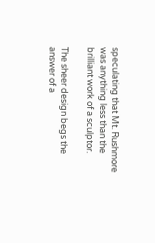speculating that Mt. Rushmore was anything less than the brilliant work of a sculptor.

The sheer design begs the answer of a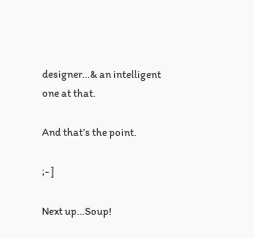designer…& an intelligent one at that.

And that’s the point.

;- ]

Next up…Soup!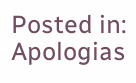Posted in: Apologias